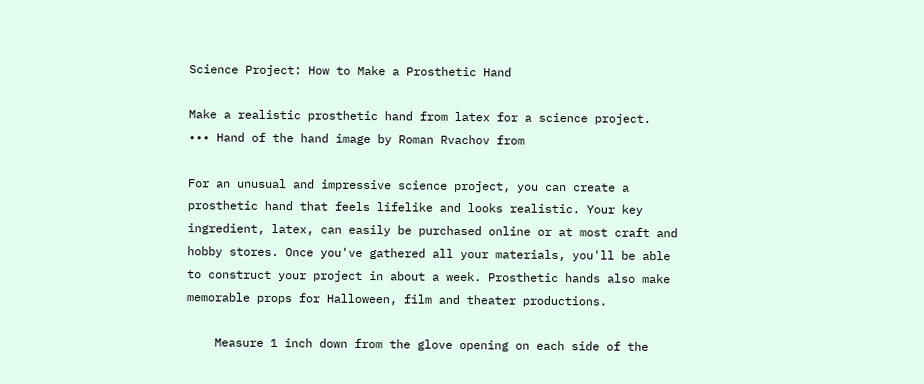Science Project: How to Make a Prosthetic Hand

Make a realistic prosthetic hand from latex for a science project.
••• Hand of the hand image by Roman Rvachov from

For an unusual and impressive science project, you can create a prosthetic hand that feels lifelike and looks realistic. Your key ingredient, latex, can easily be purchased online or at most craft and hobby stores. Once you've gathered all your materials, you'll be able to construct your project in about a week. Prosthetic hands also make memorable props for Halloween, film and theater productions.

    Measure 1 inch down from the glove opening on each side of the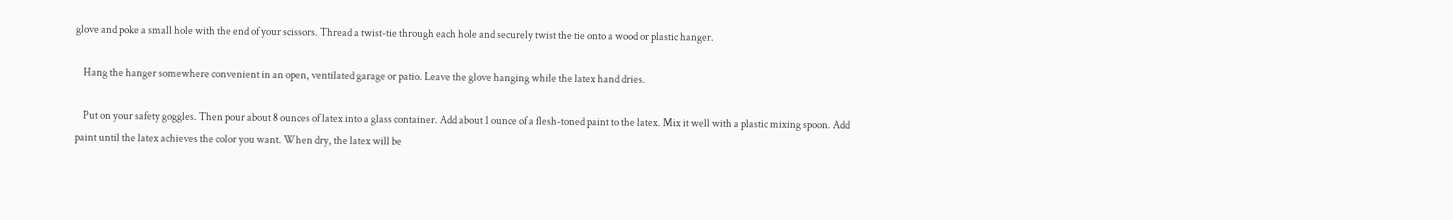glove and poke a small hole with the end of your scissors. Thread a twist-tie through each hole and securely twist the tie onto a wood or plastic hanger.

    Hang the hanger somewhere convenient in an open, ventilated garage or patio. Leave the glove hanging while the latex hand dries.

    Put on your safety goggles. Then pour about 8 ounces of latex into a glass container. Add about 1 ounce of a flesh-toned paint to the latex. Mix it well with a plastic mixing spoon. Add paint until the latex achieves the color you want. When dry, the latex will be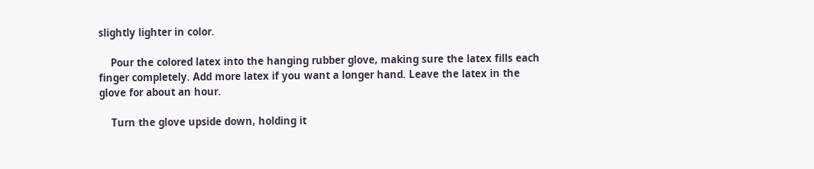slightly lighter in color.

    Pour the colored latex into the hanging rubber glove, making sure the latex fills each finger completely. Add more latex if you want a longer hand. Leave the latex in the glove for about an hour.

    Turn the glove upside down, holding it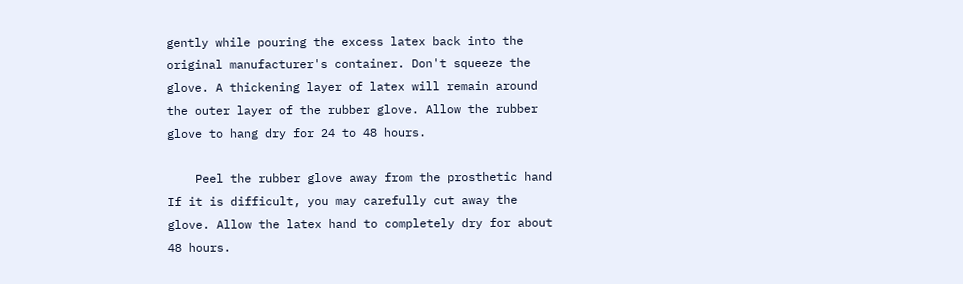gently while pouring the excess latex back into the original manufacturer's container. Don't squeeze the glove. A thickening layer of latex will remain around the outer layer of the rubber glove. Allow the rubber glove to hang dry for 24 to 48 hours.

    Peel the rubber glove away from the prosthetic hand If it is difficult, you may carefully cut away the glove. Allow the latex hand to completely dry for about 48 hours.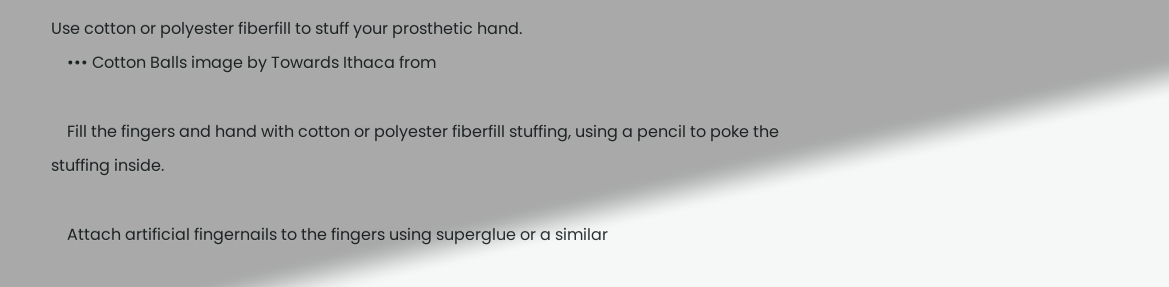Use cotton or polyester fiberfill to stuff your prosthetic hand.
    ••• Cotton Balls image by Towards Ithaca from

    Fill the fingers and hand with cotton or polyester fiberfill stuffing, using a pencil to poke the stuffing inside.

    Attach artificial fingernails to the fingers using superglue or a similar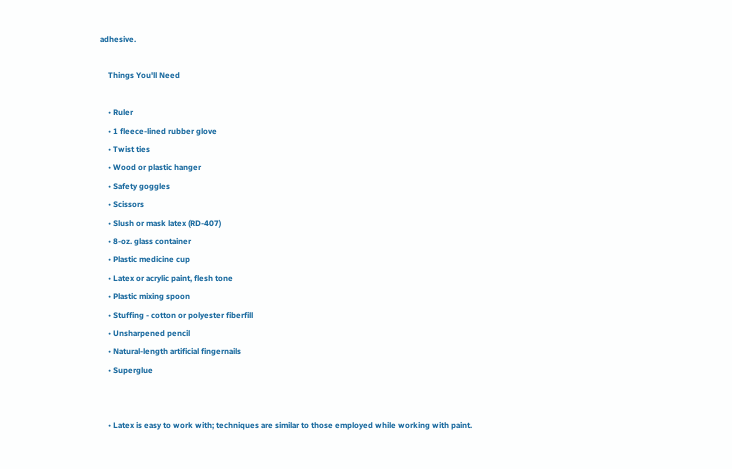adhesive.

    Things You'll Need

    • Ruler
    • 1 fleece-lined rubber glove
    • Twist ties
    • Wood or plastic hanger
    • Safety goggles
    • Scissors
    • Slush or mask latex (RD-407)
    • 8-oz. glass container
    • Plastic medicine cup
    • Latex or acrylic paint, flesh tone
    • Plastic mixing spoon
    • Stuffing - cotton or polyester fiberfill
    • Unsharpened pencil
    • Natural-length artificial fingernails
    • Superglue


    • Latex is easy to work with; techniques are similar to those employed while working with paint.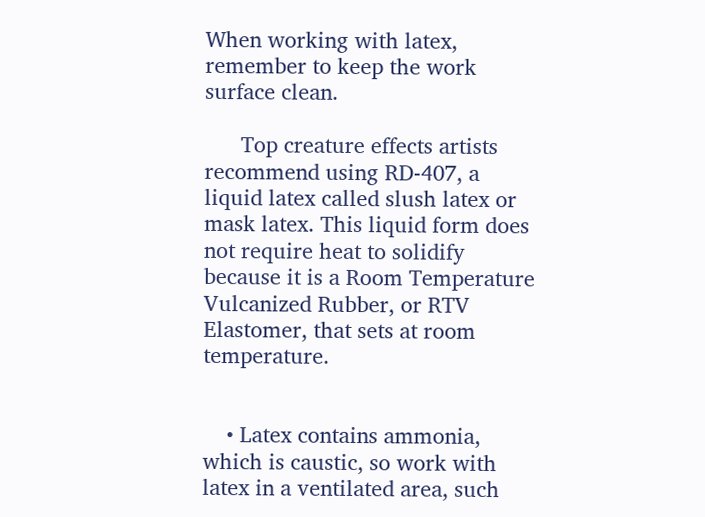When working with latex, remember to keep the work surface clean.

      Top creature effects artists recommend using RD-407, a liquid latex called slush latex or mask latex. This liquid form does not require heat to solidify because it is a Room Temperature Vulcanized Rubber, or RTV Elastomer, that sets at room temperature.


    • Latex contains ammonia, which is caustic, so work with latex in a ventilated area, such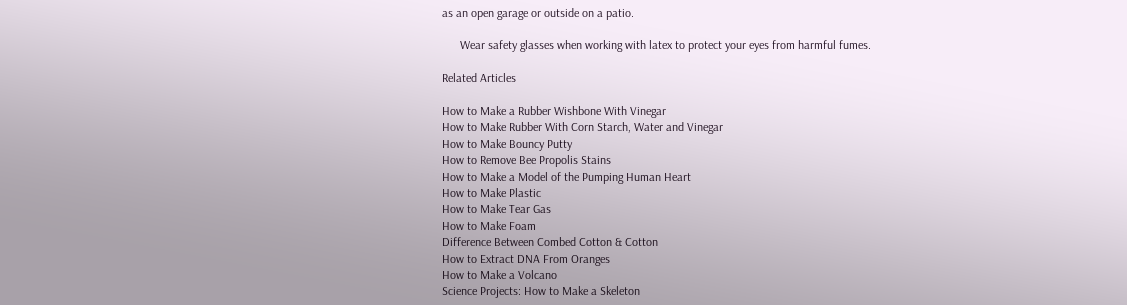as an open garage or outside on a patio.

      Wear safety glasses when working with latex to protect your eyes from harmful fumes.

Related Articles

How to Make a Rubber Wishbone With Vinegar
How to Make Rubber With Corn Starch, Water and Vinegar
How to Make Bouncy Putty
How to Remove Bee Propolis Stains
How to Make a Model of the Pumping Human Heart
How to Make Plastic
How to Make Tear Gas
How to Make Foam
Difference Between Combed Cotton & Cotton
How to Extract DNA From Oranges
How to Make a Volcano
Science Projects: How to Make a Skeleton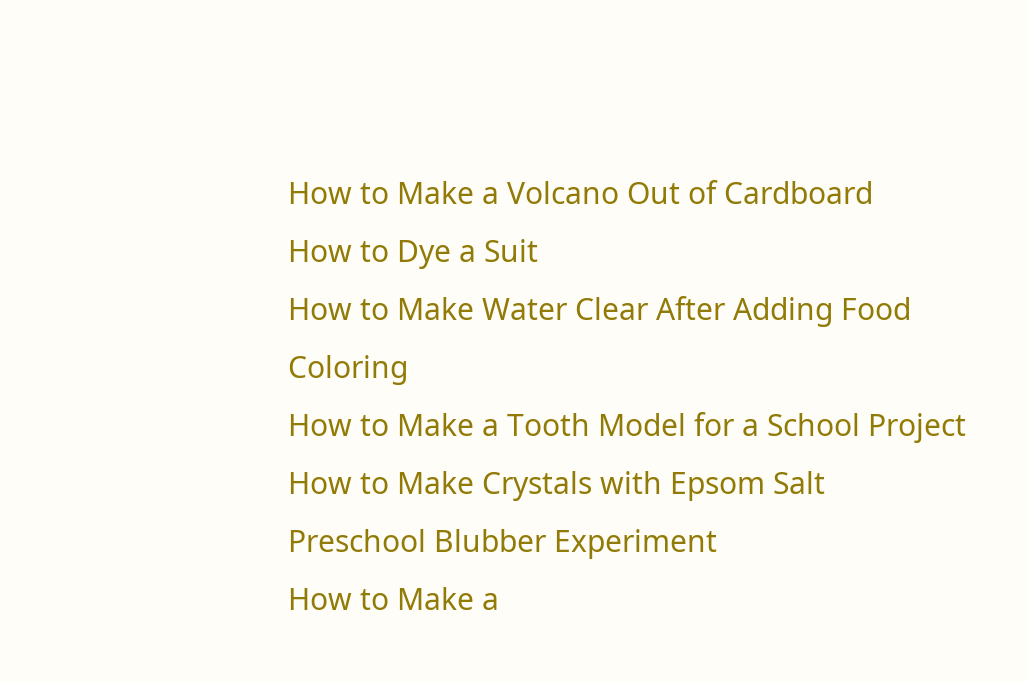How to Make a Volcano Out of Cardboard
How to Dye a Suit
How to Make Water Clear After Adding Food Coloring
How to Make a Tooth Model for a School Project
How to Make Crystals with Epsom Salt
Preschool Blubber Experiment
How to Make a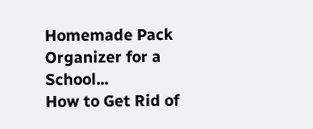Homemade Pack Organizer for a School...
How to Get Rid of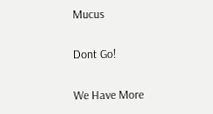Mucus

Dont Go!

We Have More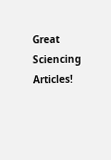Great Sciencing Articles!